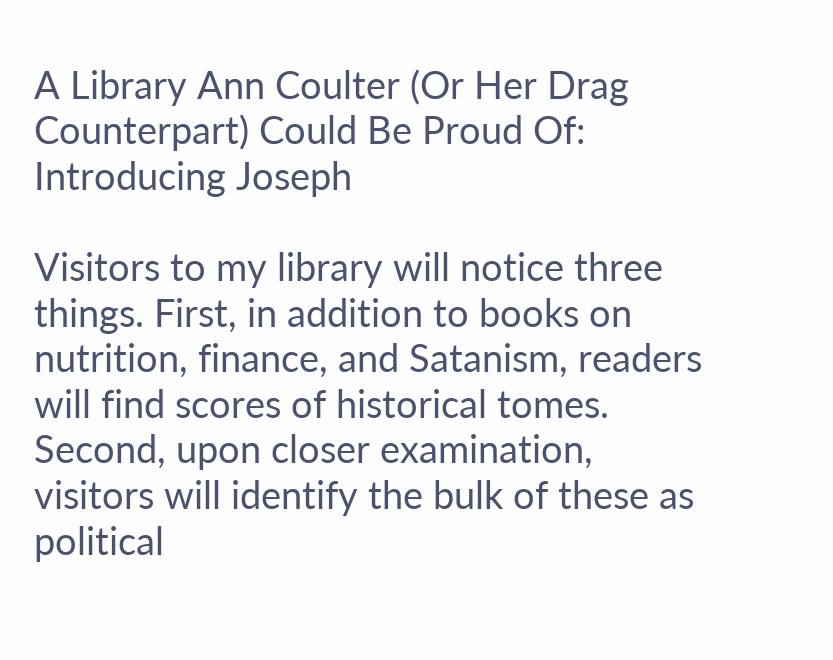A Library Ann Coulter (Or Her Drag Counterpart) Could Be Proud Of: Introducing Joseph

Visitors to my library will notice three things. First, in addition to books on nutrition, finance, and Satanism, readers will find scores of historical tomes. Second, upon closer examination, visitors will identify the bulk of these as political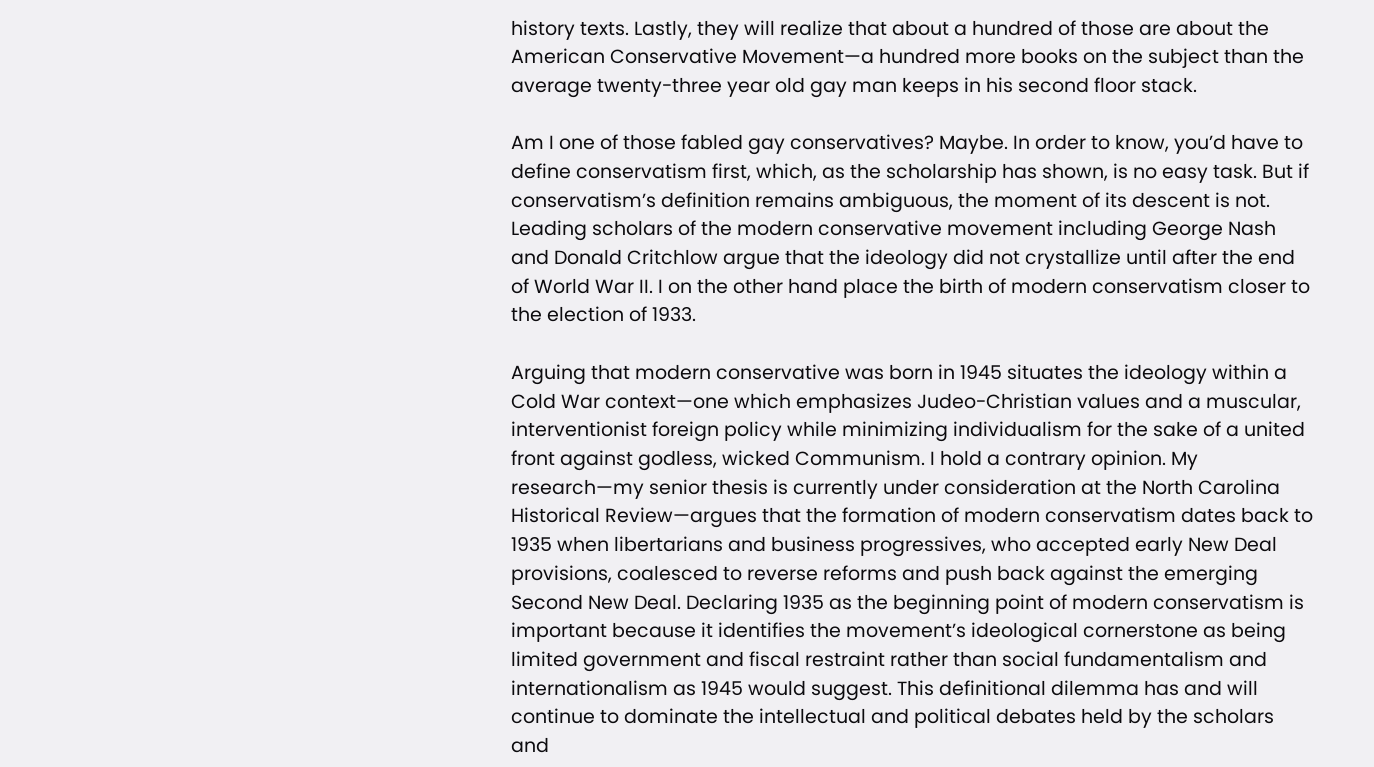history texts. Lastly, they will realize that about a hundred of those are about the American Conservative Movement—a hundred more books on the subject than the average twenty-three year old gay man keeps in his second floor stack.

Am I one of those fabled gay conservatives? Maybe. In order to know, you’d have to define conservatism first, which, as the scholarship has shown, is no easy task. But if conservatism’s definition remains ambiguous, the moment of its descent is not. Leading scholars of the modern conservative movement including George Nash and Donald Critchlow argue that the ideology did not crystallize until after the end of World War II. I on the other hand place the birth of modern conservatism closer to the election of 1933.

Arguing that modern conservative was born in 1945 situates the ideology within a Cold War context—one which emphasizes Judeo-Christian values and a muscular, interventionist foreign policy while minimizing individualism for the sake of a united front against godless, wicked Communism. I hold a contrary opinion. My research—my senior thesis is currently under consideration at the North Carolina Historical Review—argues that the formation of modern conservatism dates back to 1935 when libertarians and business progressives, who accepted early New Deal provisions, coalesced to reverse reforms and push back against the emerging Second New Deal. Declaring 1935 as the beginning point of modern conservatism is important because it identifies the movement’s ideological cornerstone as being limited government and fiscal restraint rather than social fundamentalism and internationalism as 1945 would suggest. This definitional dilemma has and will continue to dominate the intellectual and political debates held by the scholars and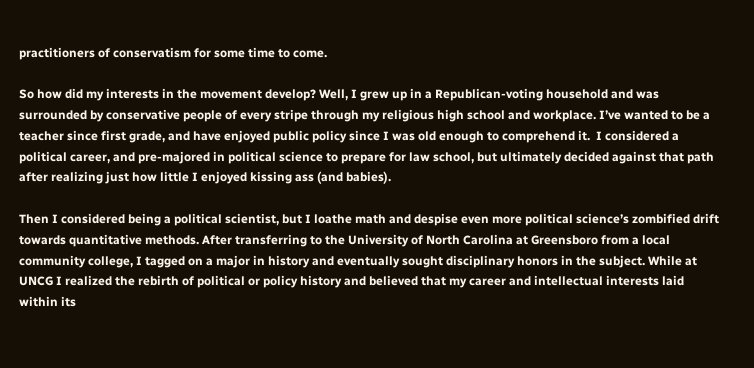practitioners of conservatism for some time to come.

So how did my interests in the movement develop? Well, I grew up in a Republican-voting household and was surrounded by conservative people of every stripe through my religious high school and workplace. I’ve wanted to be a teacher since first grade, and have enjoyed public policy since I was old enough to comprehend it.  I considered a political career, and pre-majored in political science to prepare for law school, but ultimately decided against that path after realizing just how little I enjoyed kissing ass (and babies).

Then I considered being a political scientist, but I loathe math and despise even more political science’s zombified drift towards quantitative methods. After transferring to the University of North Carolina at Greensboro from a local community college, I tagged on a major in history and eventually sought disciplinary honors in the subject. While at UNCG I realized the rebirth of political or policy history and believed that my career and intellectual interests laid within its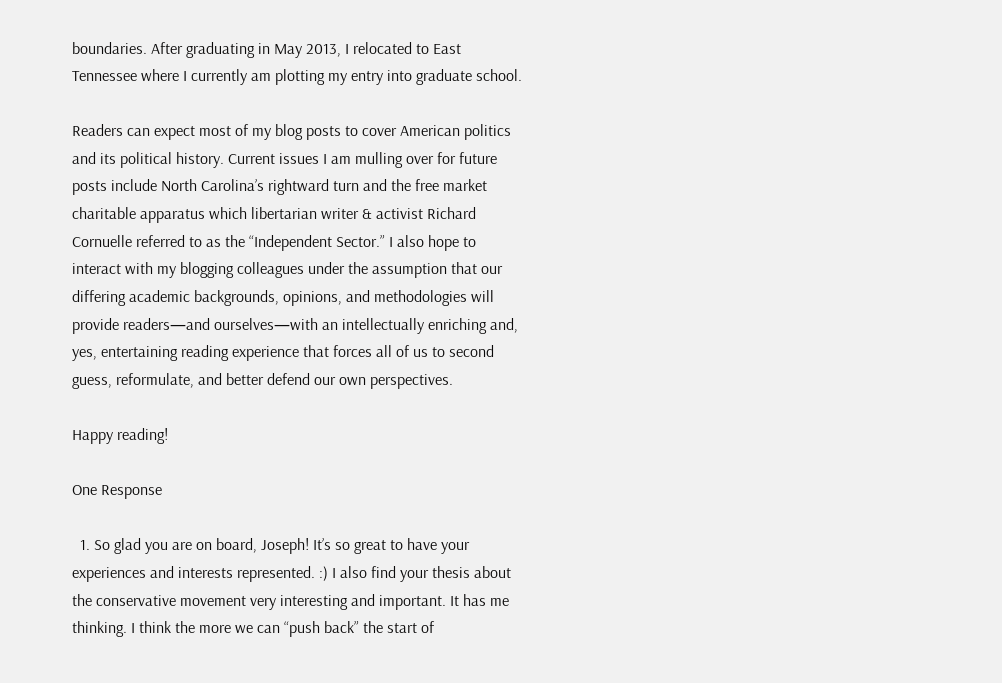boundaries. After graduating in May 2013, I relocated to East Tennessee where I currently am plotting my entry into graduate school.

Readers can expect most of my blog posts to cover American politics and its political history. Current issues I am mulling over for future posts include North Carolina’s rightward turn and the free market charitable apparatus which libertarian writer & activist Richard Cornuelle referred to as the “Independent Sector.” I also hope to interact with my blogging colleagues under the assumption that our differing academic backgrounds, opinions, and methodologies will provide readers—and ourselves—with an intellectually enriching and, yes, entertaining reading experience that forces all of us to second guess, reformulate, and better defend our own perspectives.

Happy reading!

One Response

  1. So glad you are on board, Joseph! It’s so great to have your experiences and interests represented. :) I also find your thesis about the conservative movement very interesting and important. It has me thinking. I think the more we can “push back” the start of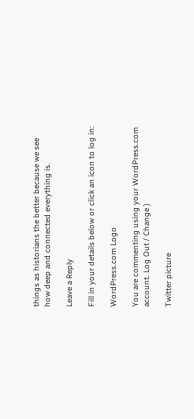things as historians the better because we see how deep and connected everything is.

Leave a Reply

Fill in your details below or click an icon to log in:

WordPress.com Logo

You are commenting using your WordPress.com account. Log Out / Change )

Twitter picture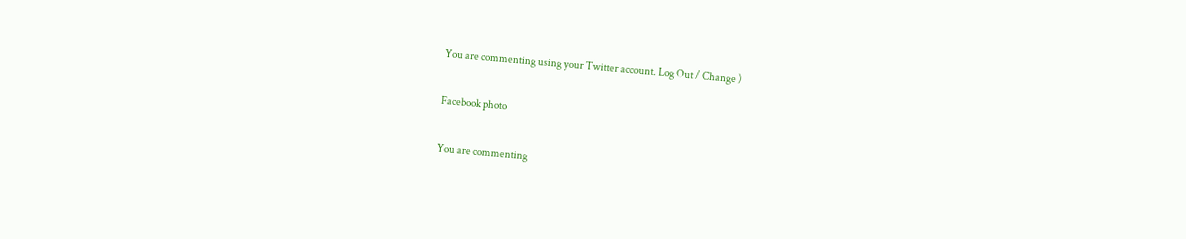You are commenting using your Twitter account. Log Out / Change )

Facebook photo

You are commenting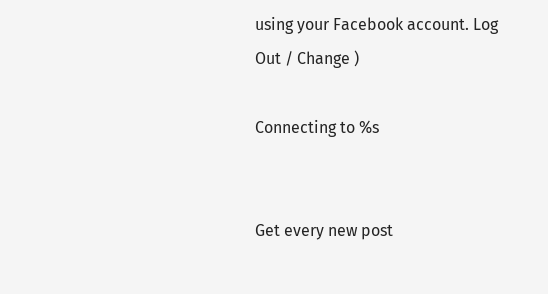using your Facebook account. Log Out / Change )

Connecting to %s


Get every new post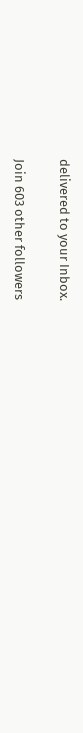delivered to your Inbox.

Join 603 other followers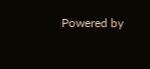Powered by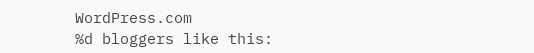WordPress.com
%d bloggers like this: